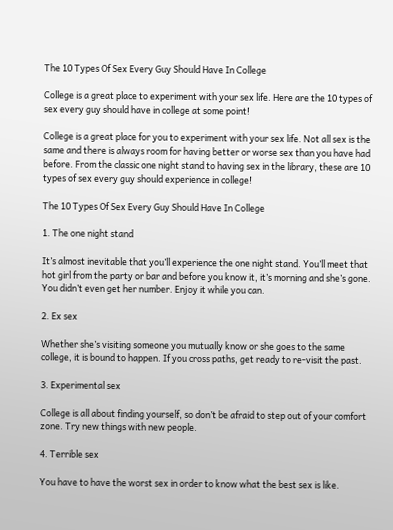The 10 Types Of Sex Every Guy Should Have In College

College is a great place to experiment with your sex life. Here are the 10 types of sex every guy should have in college at some point!

College is a great place for you to experiment with your sex life. Not all sex is the same and there is always room for having better or worse sex than you have had before. From the classic one night stand to having sex in the library, these are 10 types of sex every guy should experience in college!

The 10 Types Of Sex Every Guy Should Have In College

1. The one night stand

It’s almost inevitable that you’ll experience the one night stand. You’ll meet that hot girl from the party or bar and before you know it, it’s morning and she’s gone. You didn’t even get her number. Enjoy it while you can.

2. Ex sex

Whether she’s visiting someone you mutually know or she goes to the same college, it is bound to happen. If you cross paths, get ready to re-visit the past.

3. Experimental sex

College is all about finding yourself, so don’t be afraid to step out of your comfort zone. Try new things with new people.

4. Terrible sex

You have to have the worst sex in order to know what the best sex is like.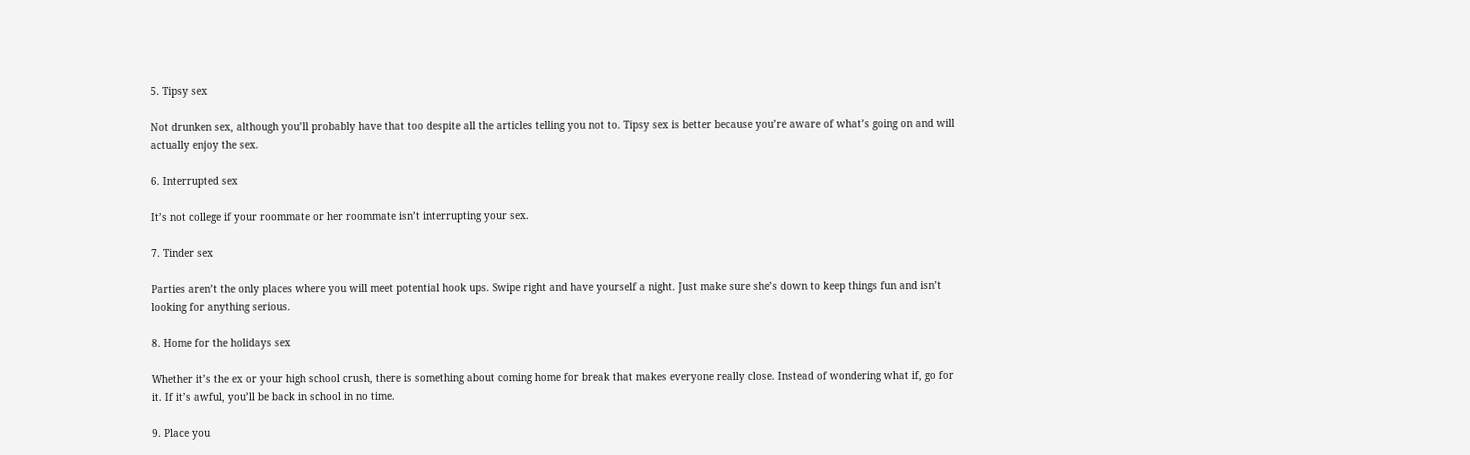5. Tipsy sex

Not drunken sex, although you’ll probably have that too despite all the articles telling you not to. Tipsy sex is better because you’re aware of what’s going on and will actually enjoy the sex.

6. Interrupted sex

It’s not college if your roommate or her roommate isn’t interrupting your sex.

7. Tinder sex

Parties aren’t the only places where you will meet potential hook ups. Swipe right and have yourself a night. Just make sure she’s down to keep things fun and isn’t looking for anything serious.

8. Home for the holidays sex

Whether it’s the ex or your high school crush, there is something about coming home for break that makes everyone really close. Instead of wondering what if, go for it. If it’s awful, you’ll be back in school in no time.

9. Place you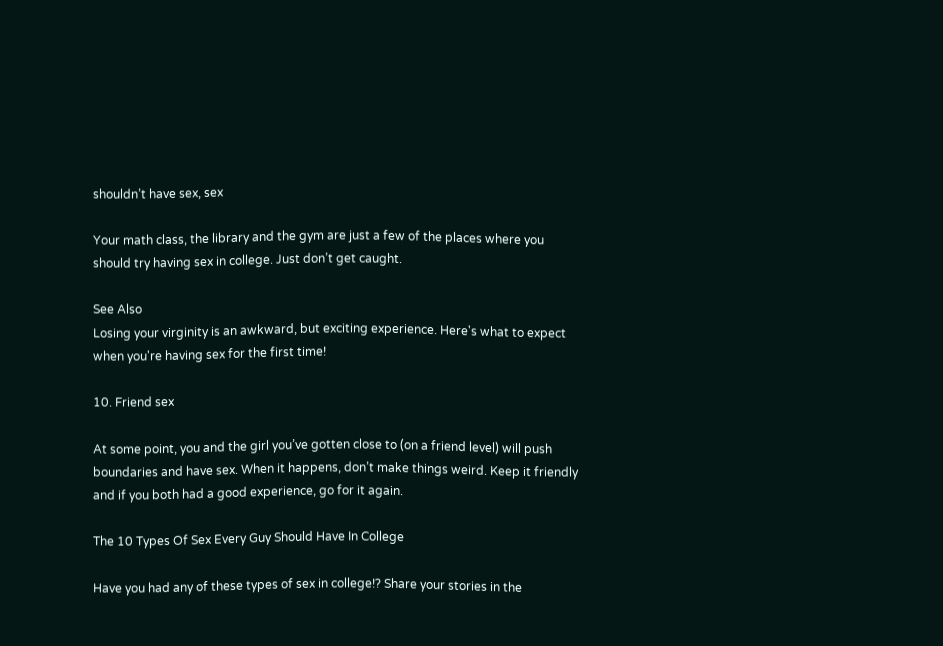shouldn’t have sex, sex

Your math class, the library and the gym are just a few of the places where you should try having sex in college. Just don’t get caught.

See Also
Losing your virginity is an awkward, but exciting experience. Here's what to expect when you're having sex for the first time!

10. Friend sex

At some point, you and the girl you’ve gotten close to (on a friend level) will push boundaries and have sex. When it happens, don’t make things weird. Keep it friendly and if you both had a good experience, go for it again.

The 10 Types Of Sex Every Guy Should Have In College

Have you had any of these types of sex in college!? Share your stories in the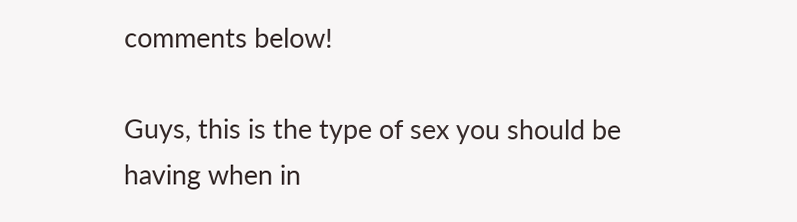comments below!

Guys, this is the type of sex you should be having when in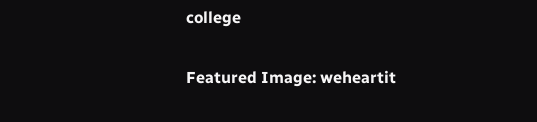college

Featured Image: weheartit